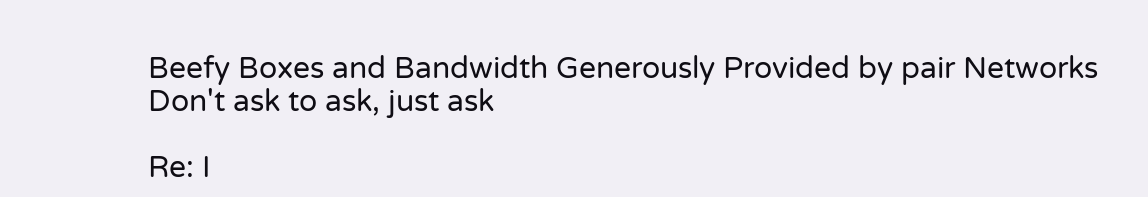Beefy Boxes and Bandwidth Generously Provided by pair Networks
Don't ask to ask, just ask

Re: I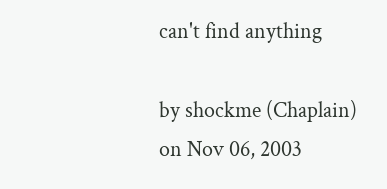can't find anything

by shockme (Chaplain)
on Nov 06, 2003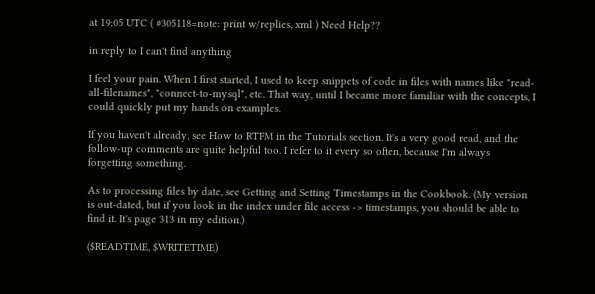at 19:05 UTC ( #305118=note: print w/replies, xml ) Need Help??

in reply to I can't find anything

I feel your pain. When I first started, I used to keep snippets of code in files with names like "read-all-filenames", "connect-to-mysql", etc. That way, until I became more familiar with the concepts, I could quickly put my hands on examples.

If you haven't already, see How to RTFM in the Tutorials section. It's a very good read, and the follow-up comments are quite helpful too. I refer to it every so often, because I'm always forgetting something.

As to processing files by date, see Getting and Setting Timestamps in the Cookbook. (My version is out-dated, but if you look in the index under file access -> timestamps, you should be able to find it. It's page 313 in my edition.)

($READTIME, $WRITETIME)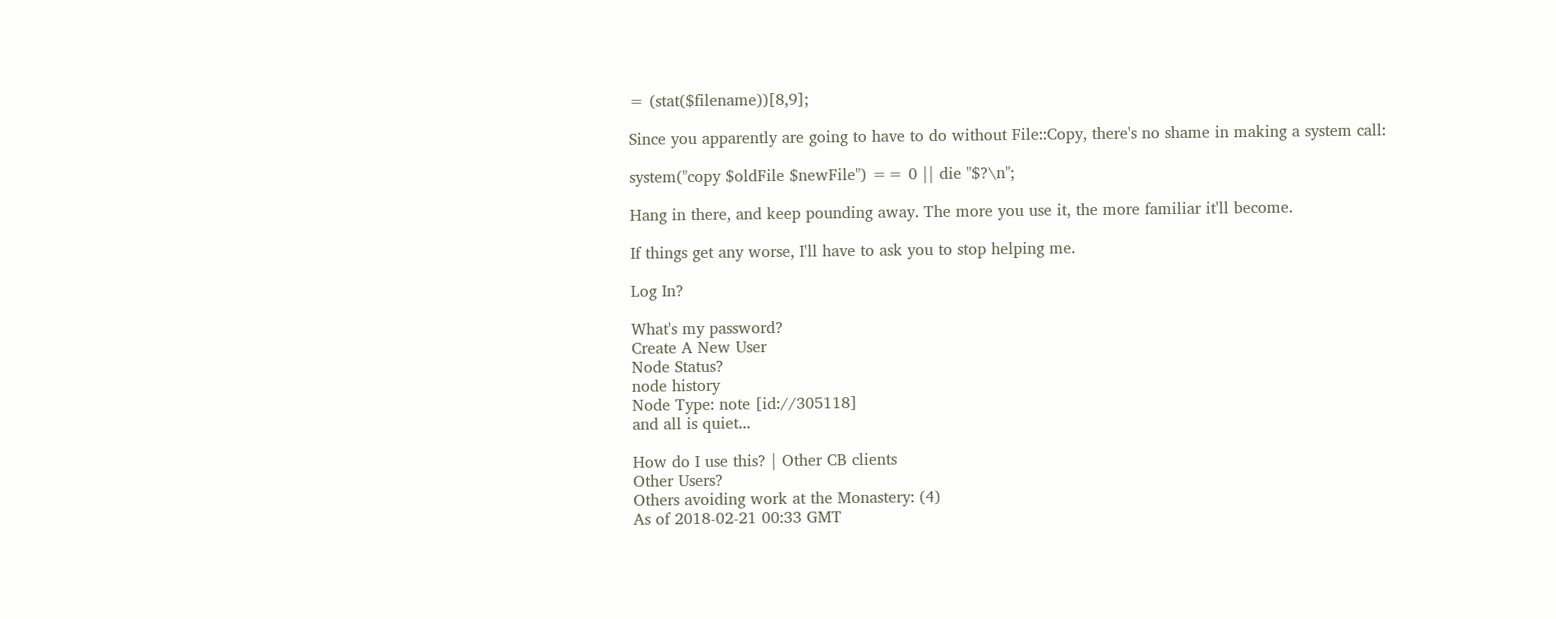= (stat($filename))[8,9];

Since you apparently are going to have to do without File::Copy, there's no shame in making a system call:

system("copy $oldFile $newFile") == 0 || die "$?\n";

Hang in there, and keep pounding away. The more you use it, the more familiar it'll become.

If things get any worse, I'll have to ask you to stop helping me.

Log In?

What's my password?
Create A New User
Node Status?
node history
Node Type: note [id://305118]
and all is quiet...

How do I use this? | Other CB clients
Other Users?
Others avoiding work at the Monastery: (4)
As of 2018-02-21 00:33 GMT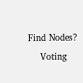Find Nodes?
    Voting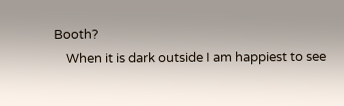Booth?
    When it is dark outside I am happiest to see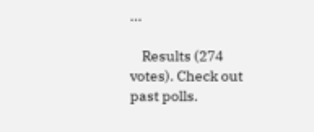...

    Results (274 votes). Check out past polls.